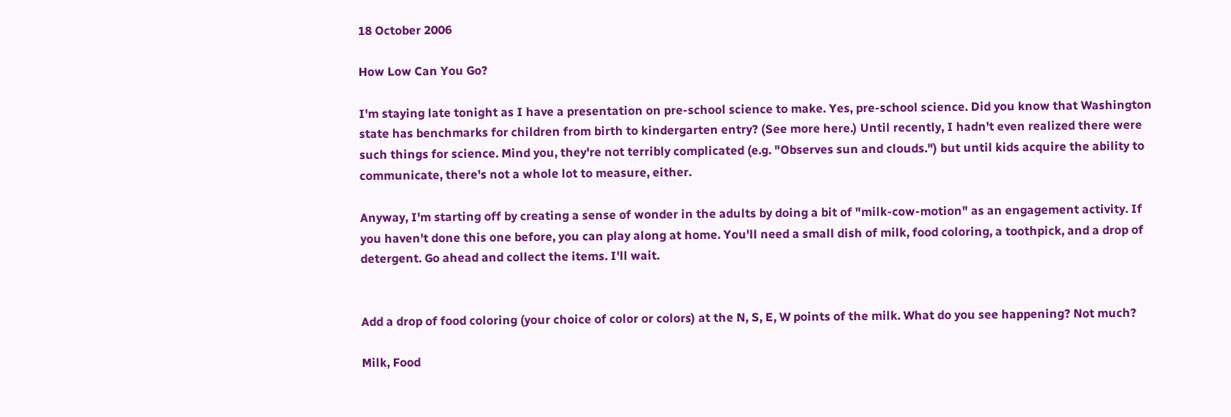18 October 2006

How Low Can You Go?

I'm staying late tonight as I have a presentation on pre-school science to make. Yes, pre-school science. Did you know that Washington state has benchmarks for children from birth to kindergarten entry? (See more here.) Until recently, I hadn't even realized there were such things for science. Mind you, they're not terribly complicated (e.g. "Observes sun and clouds.") but until kids acquire the ability to communicate, there's not a whole lot to measure, either.

Anyway, I'm starting off by creating a sense of wonder in the adults by doing a bit of "milk-cow-motion" as an engagement activity. If you haven't done this one before, you can play along at home. You'll need a small dish of milk, food coloring, a toothpick, and a drop of detergent. Go ahead and collect the items. I'll wait.


Add a drop of food coloring (your choice of color or colors) at the N, S, E, W points of the milk. What do you see happening? Not much?

Milk, Food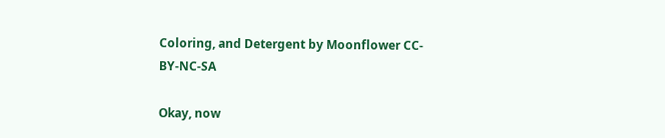Coloring, and Detergent by Moonflower CC-BY-NC-SA

Okay, now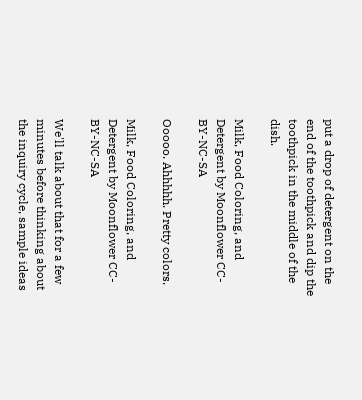put a drop of detergent on the end of the toothpick and dip the toothpick in the middle of the dish.

Milk, Food Coloring, and Detergent by Moonflower CC-BY-NC-SA

Ooooo. Ahhhhh. Pretty colors.

Milk, Food Coloring, and Detergent by Moonflower CC-BY-NC-SA

We'll talk about that for a few minutes before thinking about the inquiry cycle, sample ideas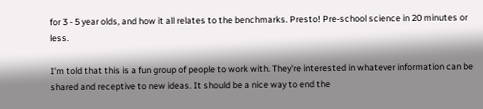for 3 - 5 year olds, and how it all relates to the benchmarks. Presto! Pre-school science in 20 minutes or less.

I'm told that this is a fun group of people to work with. They're interested in whatever information can be shared and receptive to new ideas. It should be a nice way to end the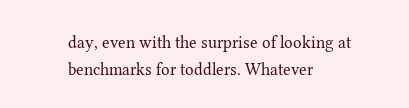day, even with the surprise of looking at benchmarks for toddlers. Whatever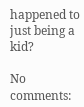happened to just being a kid?

No comments: